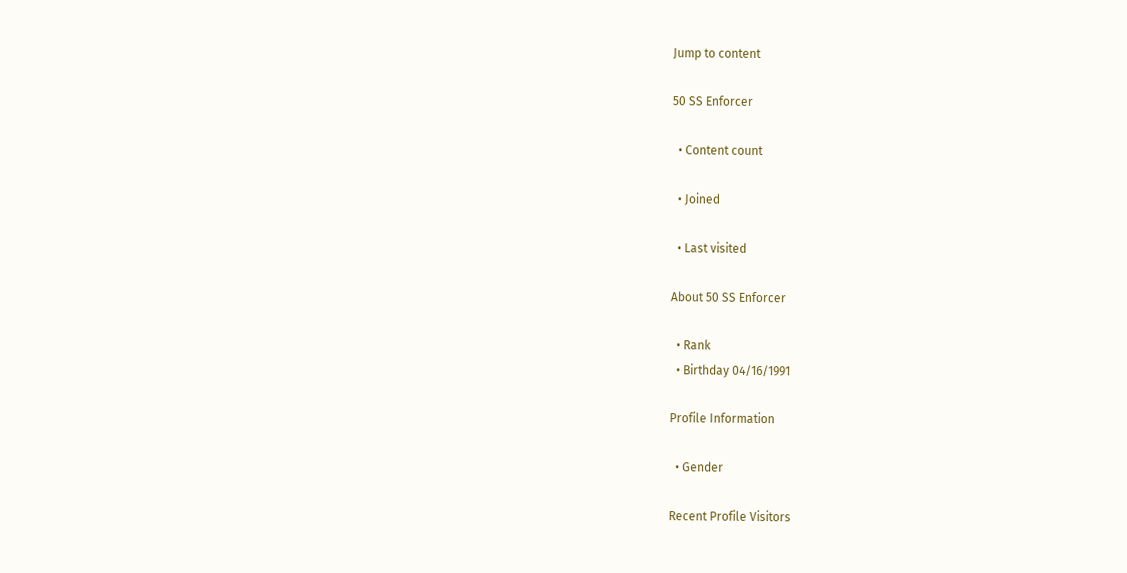Jump to content

50 SS Enforcer

  • Content count

  • Joined

  • Last visited

About 50 SS Enforcer

  • Rank
  • Birthday 04/16/1991

Profile Information

  • Gender

Recent Profile Visitors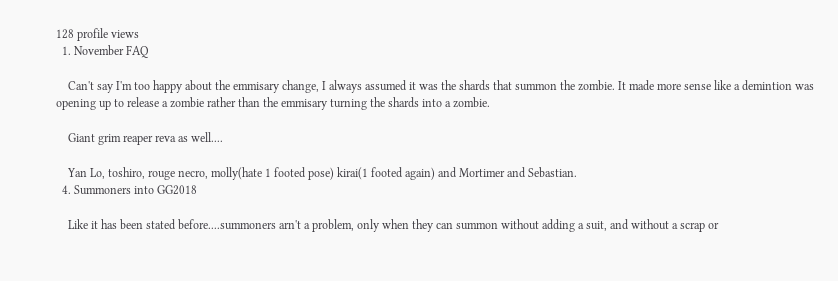128 profile views
  1. November FAQ

    Can't say I'm too happy about the emmisary change, I always assumed it was the shards that summon the zombie. It made more sense like a demintion was opening up to release a zombie rather than the emmisary turning the shards into a zombie.

    Giant grim reaper reva as well....

    Yan Lo, toshiro, rouge necro, molly(hate 1 footed pose) kirai(1 footed again) and Mortimer and Sebastian.
  4. Summoners into GG2018

    Like it has been stated before....summoners arn't a problem, only when they can summon without adding a suit, and without a scrap or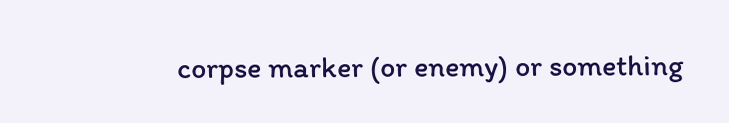corpse marker (or enemy) or something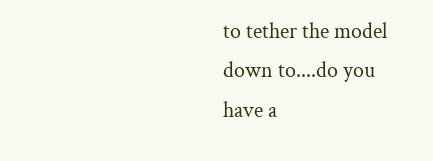to tether the model down to....do you have a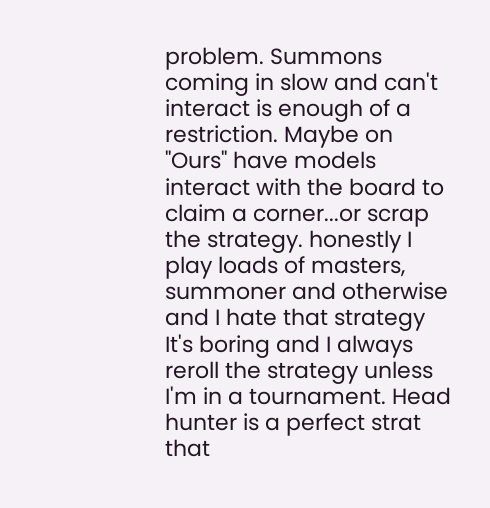problem. Summons coming in slow and can't interact is enough of a restriction. Maybe on "Ours" have models interact with the board to claim a corner...or scrap the strategy. honestly I play loads of masters, summoner and otherwise and I hate that strategy It's boring and I always reroll the strategy unless I'm in a tournament. Head hunter is a perfect strat that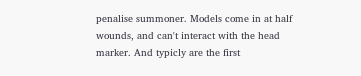penalise summoner. Models come in at half wounds, and can't interact with the head marker. And typicly are the first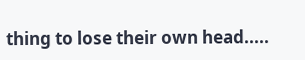thing to lose their own head.....